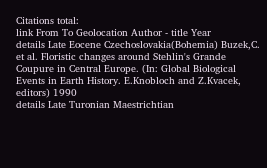Citations total:
link From To Geolocation Author - title Year
details Late Eocene Czechoslovakia(Bohemia) Buzek,C. et al. Floristic changes around Stehlin's Grande Coupure in Central Europe. (In: Global Biological Events in Earth History. E.Knobloch and Z.Kvacek, editors) 1990
details Late Turonian Maestrichtian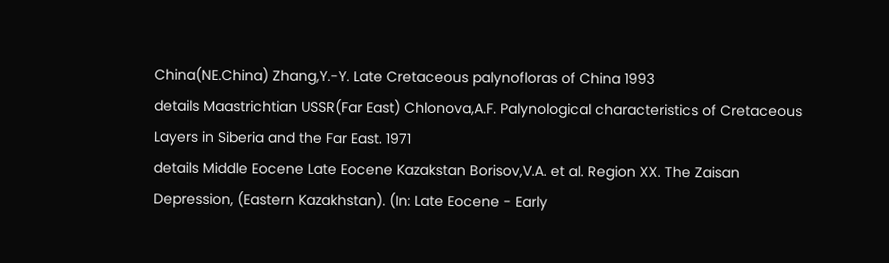China(NE.China) Zhang,Y.-Y. Late Cretaceous palynofloras of China 1993
details Maastrichtian USSR(Far East) Chlonova,A.F. Palynological characteristics of Cretaceous Layers in Siberia and the Far East. 1971
details Middle Eocene Late Eocene Kazakstan Borisov,V.A. et al. Region XX. The Zaisan Depression, (Eastern Kazakhstan). (In: Late Eocene - Early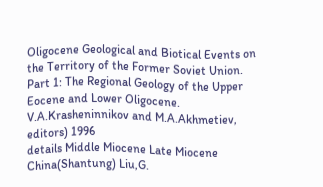Oligocene Geological and Biotical Events on the Territory of the Former Soviet Union. Part 1: The Regional Geology of the Upper Eocene and Lower Oligocene. V.A.Krasheninnikov and M.A.Akhmetiev, editors) 1996
details Middle Miocene Late Miocene China(Shantung) Liu,G.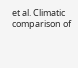et al. Climatic comparison of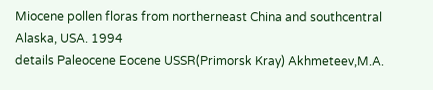Miocene pollen floras from northerneast China and southcentral Alaska, USA. 1994
details Paleocene Eocene USSR(Primorsk Kray) Akhmeteev,M.A.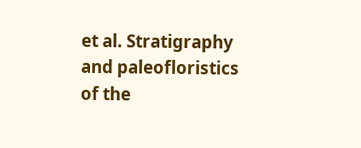et al. Stratigraphy and paleofloristics of the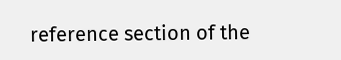reference section of the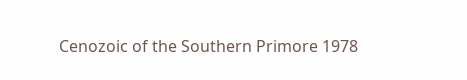Cenozoic of the Southern Primore 1978